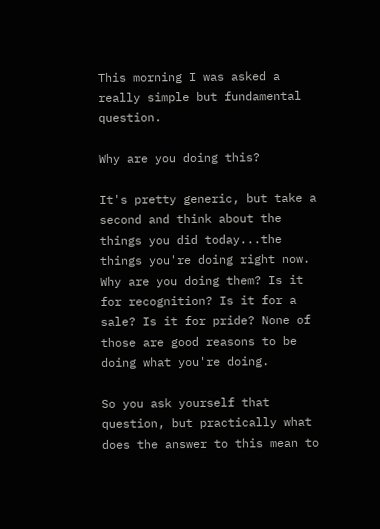This morning I was asked a really simple but fundamental question.

Why are you doing this?

It's pretty generic, but take a second and think about the things you did today...the things you're doing right now. Why are you doing them? Is it for recognition? Is it for a sale? Is it for pride? None of those are good reasons to be doing what you're doing.

So you ask yourself that question, but practically what does the answer to this mean to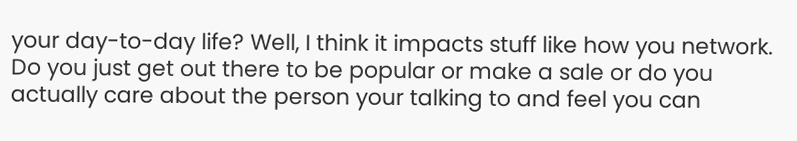your day-to-day life? Well, I think it impacts stuff like how you network. Do you just get out there to be popular or make a sale or do you actually care about the person your talking to and feel you can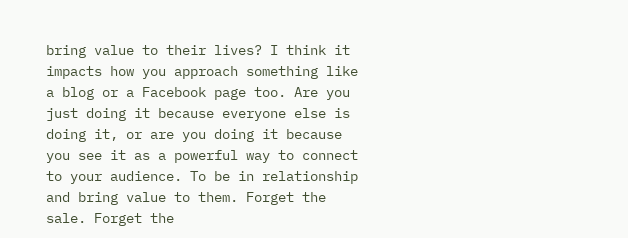bring value to their lives? I think it impacts how you approach something like a blog or a Facebook page too. Are you just doing it because everyone else is doing it, or are you doing it because you see it as a powerful way to connect to your audience. To be in relationship and bring value to them. Forget the sale. Forget the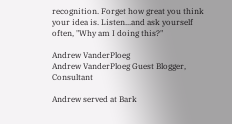recognition. Forget how great you think your idea is. Listen...and ask yourself often, "Why am I doing this?"

Andrew VanderPloeg
Andrew VanderPloeg Guest Blogger, Consultant

Andrew served at Bark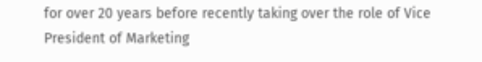for over 20 years before recently taking over the role of Vice President of Marketing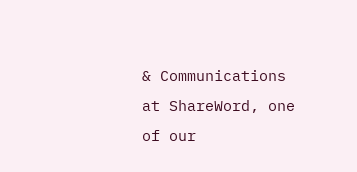& Communications at ShareWord, one of our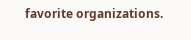favorite organizations.